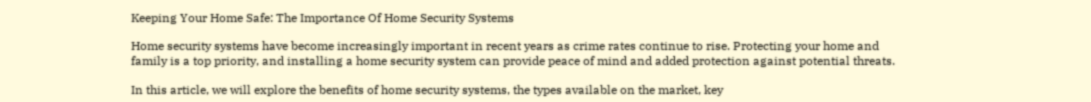Keeping Your Home Safe: The Importance Of Home Security Systems

Home security systems have become increasingly important in recent years as crime rates continue to rise. Protecting your home and family is a top priority, and installing a home security system can provide peace of mind and added protection against potential threats.

In this article, we will explore the benefits of home security systems, the types available on the market, key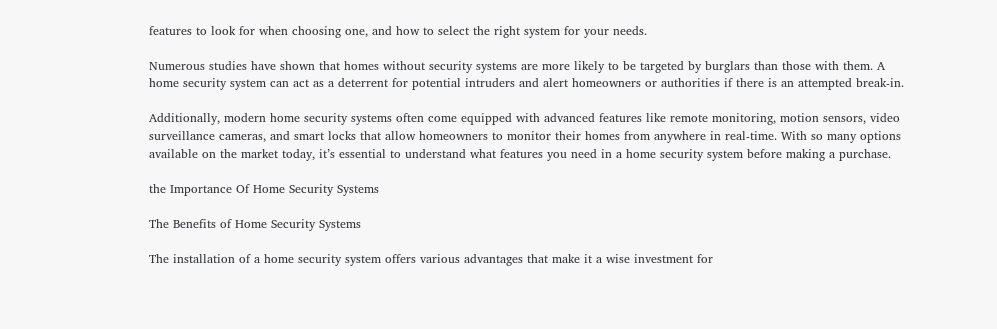features to look for when choosing one, and how to select the right system for your needs.

Numerous studies have shown that homes without security systems are more likely to be targeted by burglars than those with them. A home security system can act as a deterrent for potential intruders and alert homeowners or authorities if there is an attempted break-in.

Additionally, modern home security systems often come equipped with advanced features like remote monitoring, motion sensors, video surveillance cameras, and smart locks that allow homeowners to monitor their homes from anywhere in real-time. With so many options available on the market today, it’s essential to understand what features you need in a home security system before making a purchase.

the Importance Of Home Security Systems

The Benefits of Home Security Systems

The installation of a home security system offers various advantages that make it a wise investment for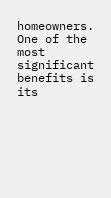homeowners. One of the most significant benefits is its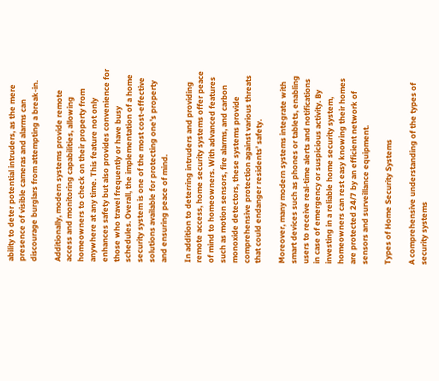ability to deter potential intruders, as the mere presence of visible cameras and alarms can discourage burglars from attempting a break-in.

Additionally, modern systems provide remote access and monitoring capabilities, allowing homeowners to check on their property from anywhere at any time. This feature not only enhances safety but also provides convenience for those who travel frequently or have busy schedules. Overall, the implementation of a home security system is one of the most cost-effective solutions available for protecting one’s property and ensuring peace of mind.

In addition to deterring intruders and providing remote access, home security systems offer peace of mind to homeowners. With advanced features such as motion sensors, fire alarms, and carbon monoxide detectors, these systems provide comprehensive protection against various threats that could endanger residents’ safety.

Moreover, many modern systems integrate with smart devices such as phones or tablets, enabling users to receive real-time alerts and notifications in case of emergency or suspicious activity. By investing in a reliable home security system, homeowners can rest easy knowing their homes are protected 24/7 by an efficient network of sensors and surveillance equipment.

Types of Home Security Systems

A comprehensive understanding of the types of security systems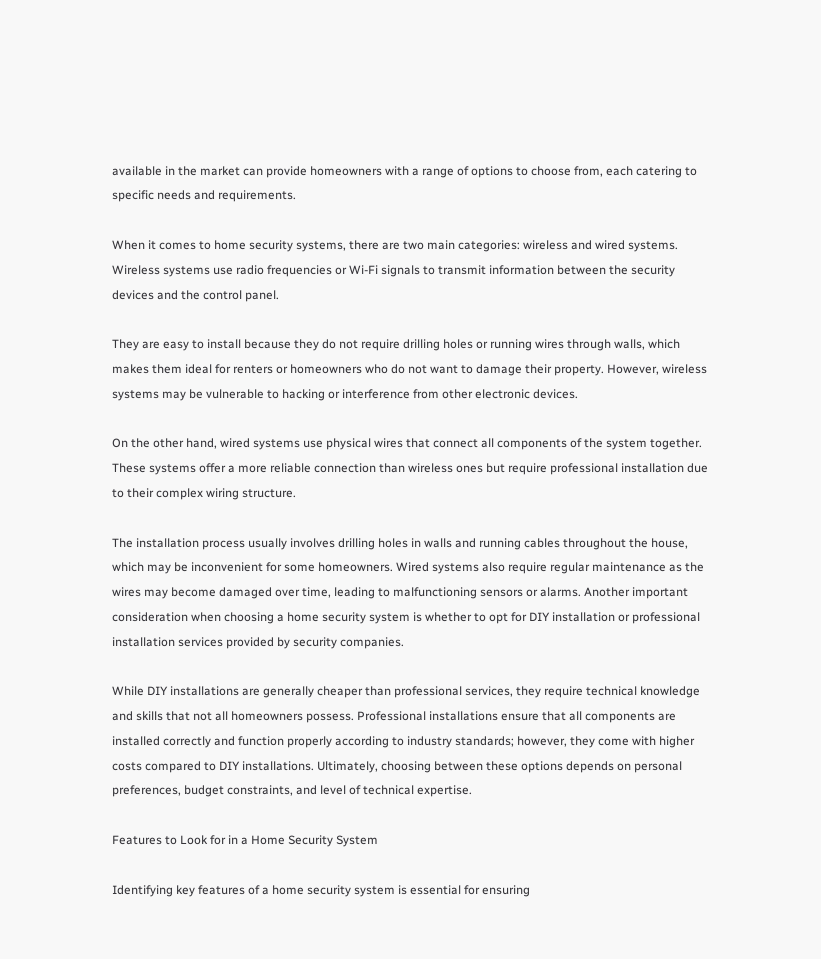available in the market can provide homeowners with a range of options to choose from, each catering to specific needs and requirements.

When it comes to home security systems, there are two main categories: wireless and wired systems. Wireless systems use radio frequencies or Wi-Fi signals to transmit information between the security devices and the control panel.

They are easy to install because they do not require drilling holes or running wires through walls, which makes them ideal for renters or homeowners who do not want to damage their property. However, wireless systems may be vulnerable to hacking or interference from other electronic devices.

On the other hand, wired systems use physical wires that connect all components of the system together. These systems offer a more reliable connection than wireless ones but require professional installation due to their complex wiring structure.

The installation process usually involves drilling holes in walls and running cables throughout the house, which may be inconvenient for some homeowners. Wired systems also require regular maintenance as the wires may become damaged over time, leading to malfunctioning sensors or alarms. Another important consideration when choosing a home security system is whether to opt for DIY installation or professional installation services provided by security companies.

While DIY installations are generally cheaper than professional services, they require technical knowledge and skills that not all homeowners possess. Professional installations ensure that all components are installed correctly and function properly according to industry standards; however, they come with higher costs compared to DIY installations. Ultimately, choosing between these options depends on personal preferences, budget constraints, and level of technical expertise.

Features to Look for in a Home Security System

Identifying key features of a home security system is essential for ensuring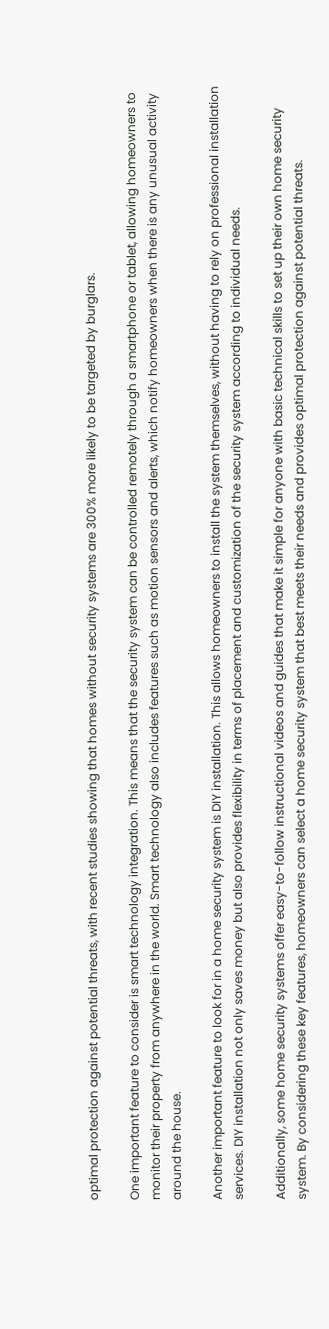optimal protection against potential threats, with recent studies showing that homes without security systems are 300% more likely to be targeted by burglars.

One important feature to consider is smart technology integration. This means that the security system can be controlled remotely through a smartphone or tablet, allowing homeowners to monitor their property from anywhere in the world. Smart technology also includes features such as motion sensors and alerts, which notify homeowners when there is any unusual activity around the house.

Another important feature to look for in a home security system is DIY installation. This allows homeowners to install the system themselves, without having to rely on professional installation services. DIY installation not only saves money but also provides flexibility in terms of placement and customization of the security system according to individual needs.

Additionally, some home security systems offer easy-to-follow instructional videos and guides that make it simple for anyone with basic technical skills to set up their own home security system. By considering these key features, homeowners can select a home security system that best meets their needs and provides optimal protection against potential threats.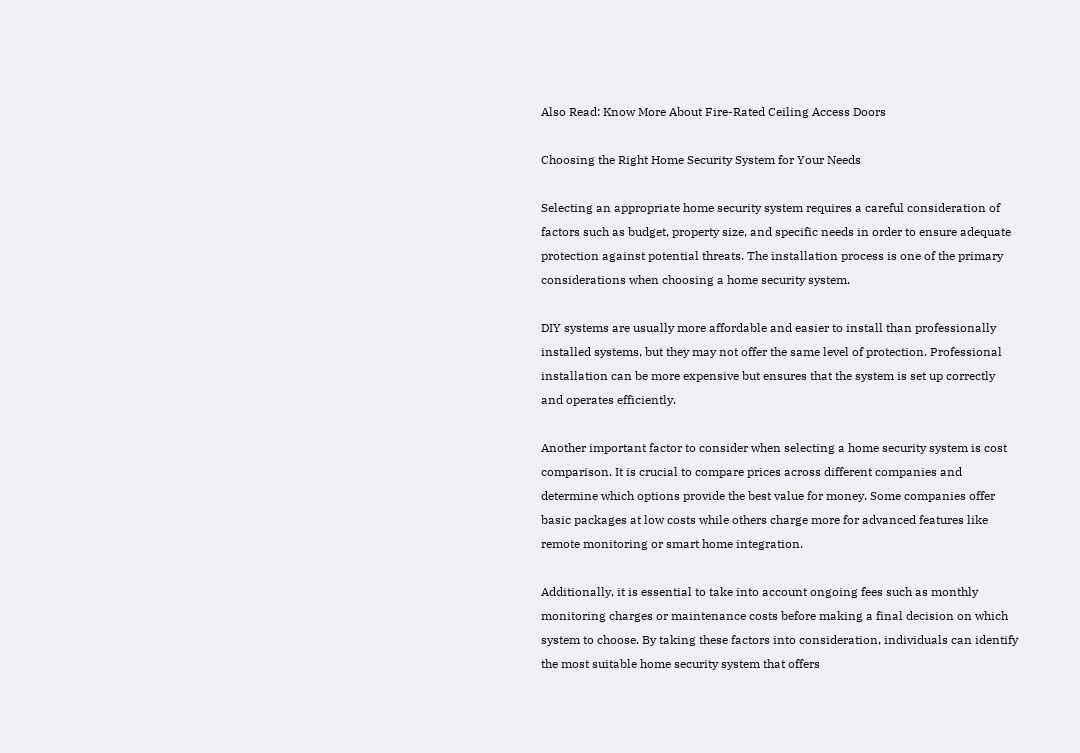Also Read: Know More About Fire-Rated Ceiling Access Doors

Choosing the Right Home Security System for Your Needs

Selecting an appropriate home security system requires a careful consideration of factors such as budget, property size, and specific needs in order to ensure adequate protection against potential threats. The installation process is one of the primary considerations when choosing a home security system.

DIY systems are usually more affordable and easier to install than professionally installed systems, but they may not offer the same level of protection. Professional installation can be more expensive but ensures that the system is set up correctly and operates efficiently.

Another important factor to consider when selecting a home security system is cost comparison. It is crucial to compare prices across different companies and determine which options provide the best value for money. Some companies offer basic packages at low costs while others charge more for advanced features like remote monitoring or smart home integration.

Additionally, it is essential to take into account ongoing fees such as monthly monitoring charges or maintenance costs before making a final decision on which system to choose. By taking these factors into consideration, individuals can identify the most suitable home security system that offers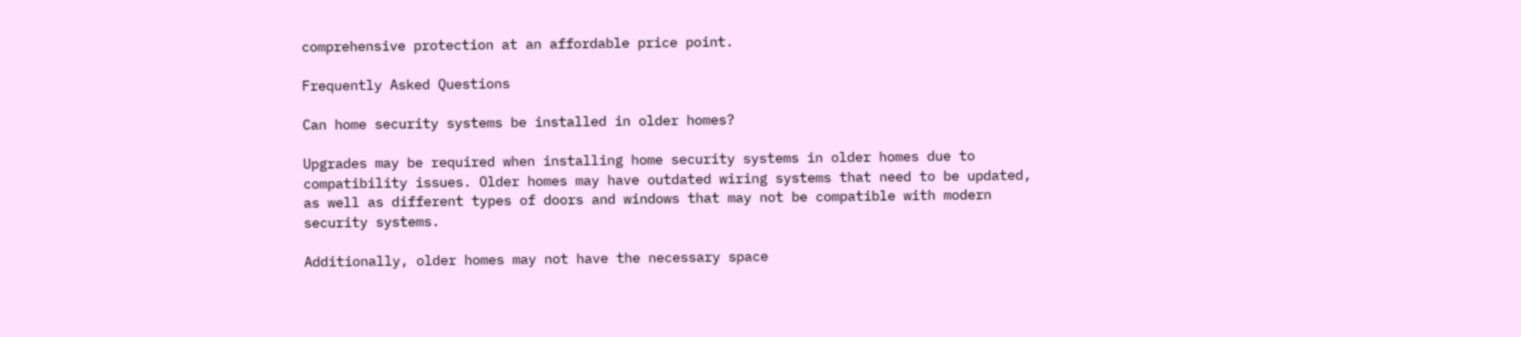comprehensive protection at an affordable price point.

Frequently Asked Questions

Can home security systems be installed in older homes?

Upgrades may be required when installing home security systems in older homes due to compatibility issues. Older homes may have outdated wiring systems that need to be updated, as well as different types of doors and windows that may not be compatible with modern security systems.

Additionally, older homes may not have the necessary space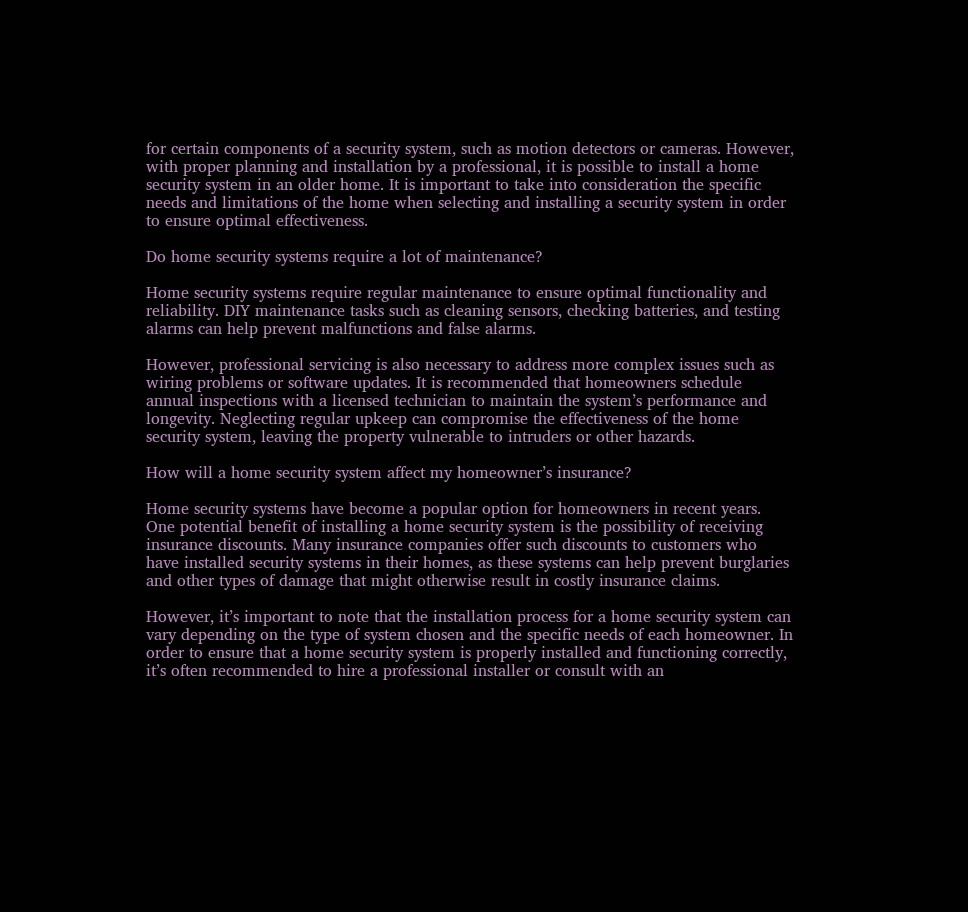for certain components of a security system, such as motion detectors or cameras. However, with proper planning and installation by a professional, it is possible to install a home security system in an older home. It is important to take into consideration the specific needs and limitations of the home when selecting and installing a security system in order to ensure optimal effectiveness.

Do home security systems require a lot of maintenance?

Home security systems require regular maintenance to ensure optimal functionality and reliability. DIY maintenance tasks such as cleaning sensors, checking batteries, and testing alarms can help prevent malfunctions and false alarms.

However, professional servicing is also necessary to address more complex issues such as wiring problems or software updates. It is recommended that homeowners schedule annual inspections with a licensed technician to maintain the system’s performance and longevity. Neglecting regular upkeep can compromise the effectiveness of the home security system, leaving the property vulnerable to intruders or other hazards.

How will a home security system affect my homeowner’s insurance?

Home security systems have become a popular option for homeowners in recent years. One potential benefit of installing a home security system is the possibility of receiving insurance discounts. Many insurance companies offer such discounts to customers who have installed security systems in their homes, as these systems can help prevent burglaries and other types of damage that might otherwise result in costly insurance claims.

However, it’s important to note that the installation process for a home security system can vary depending on the type of system chosen and the specific needs of each homeowner. In order to ensure that a home security system is properly installed and functioning correctly, it’s often recommended to hire a professional installer or consult with an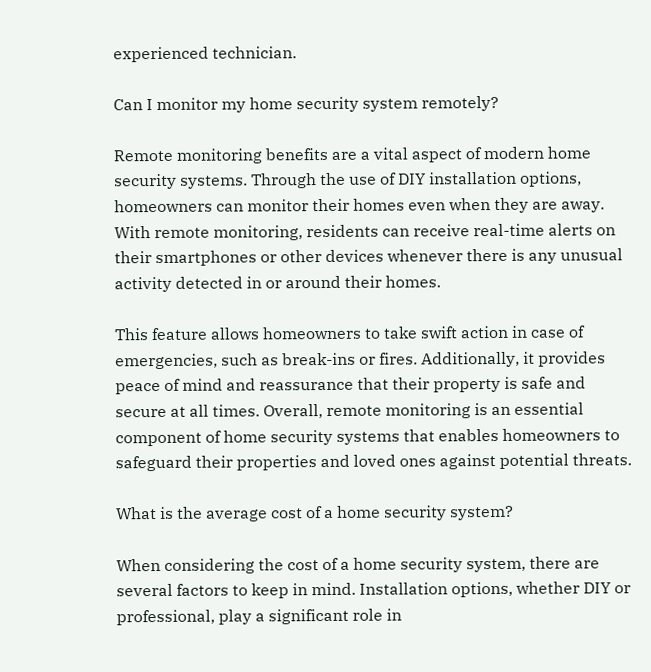experienced technician.

Can I monitor my home security system remotely?

Remote monitoring benefits are a vital aspect of modern home security systems. Through the use of DIY installation options, homeowners can monitor their homes even when they are away. With remote monitoring, residents can receive real-time alerts on their smartphones or other devices whenever there is any unusual activity detected in or around their homes.

This feature allows homeowners to take swift action in case of emergencies, such as break-ins or fires. Additionally, it provides peace of mind and reassurance that their property is safe and secure at all times. Overall, remote monitoring is an essential component of home security systems that enables homeowners to safeguard their properties and loved ones against potential threats.

What is the average cost of a home security system?

When considering the cost of a home security system, there are several factors to keep in mind. Installation options, whether DIY or professional, play a significant role in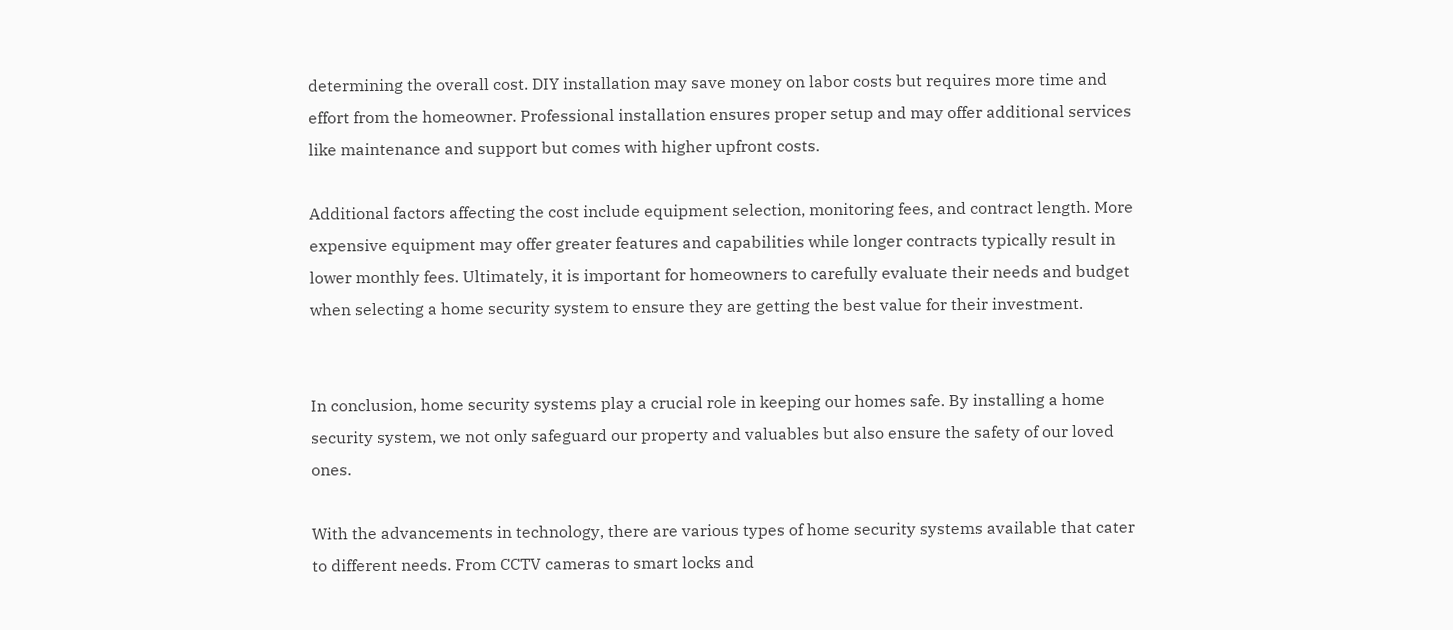determining the overall cost. DIY installation may save money on labor costs but requires more time and effort from the homeowner. Professional installation ensures proper setup and may offer additional services like maintenance and support but comes with higher upfront costs.

Additional factors affecting the cost include equipment selection, monitoring fees, and contract length. More expensive equipment may offer greater features and capabilities while longer contracts typically result in lower monthly fees. Ultimately, it is important for homeowners to carefully evaluate their needs and budget when selecting a home security system to ensure they are getting the best value for their investment.


In conclusion, home security systems play a crucial role in keeping our homes safe. By installing a home security system, we not only safeguard our property and valuables but also ensure the safety of our loved ones.

With the advancements in technology, there are various types of home security systems available that cater to different needs. From CCTV cameras to smart locks and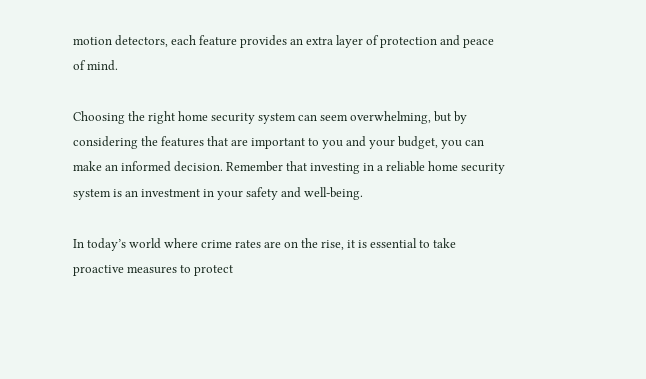motion detectors, each feature provides an extra layer of protection and peace of mind.

Choosing the right home security system can seem overwhelming, but by considering the features that are important to you and your budget, you can make an informed decision. Remember that investing in a reliable home security system is an investment in your safety and well-being.

In today’s world where crime rates are on the rise, it is essential to take proactive measures to protect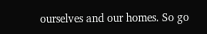ourselves and our homes. So go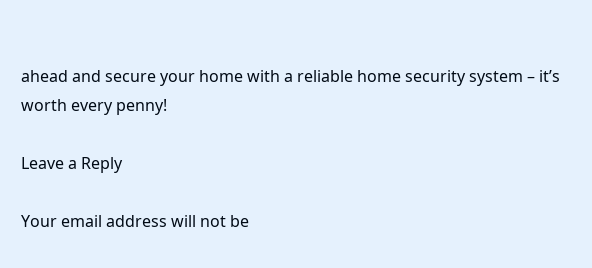ahead and secure your home with a reliable home security system – it’s worth every penny!

Leave a Reply

Your email address will not be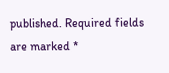published. Required fields are marked *